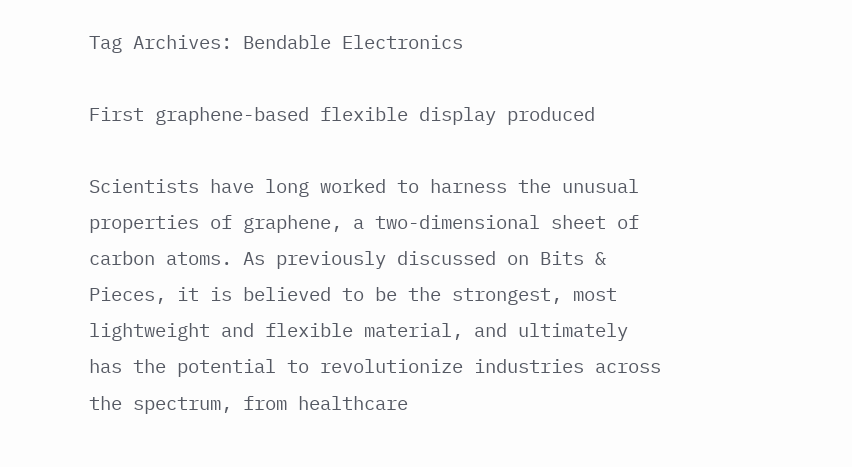Tag Archives: Bendable Electronics

First graphene-based flexible display produced

Scientists have long worked to harness the unusual properties of graphene, a two-dimensional sheet of carbon atoms. As previously discussed on Bits & Pieces, it is believed to be the strongest, most lightweight and flexible material, and ultimately has the potential to revolutionize industries across the spectrum, from healthcare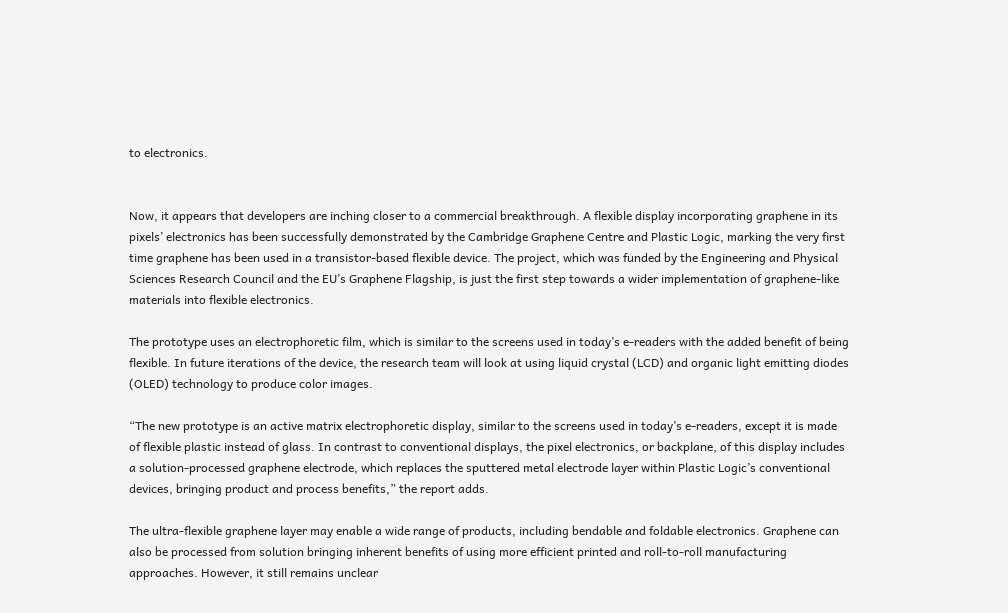to electronics.


Now, it appears that developers are inching closer to a commercial breakthrough. A flexible display incorporating graphene in its pixels’ electronics has been successfully demonstrated by the Cambridge Graphene Centre and Plastic Logic, marking the very first time graphene has been used in a transistor-based flexible device. The project, which was funded by the Engineering and Physical Sciences Research Council and the EU’s Graphene Flagship, is just the first step towards a wider implementation of graphene-like materials into flexible electronics.

The prototype uses an electrophoretic film, which is similar to the screens used in today’s e-readers with the added benefit of being flexible. In future iterations of the device, the research team will look at using liquid crystal (LCD) and organic light emitting diodes (OLED) technology to produce color images.

“The new prototype is an active matrix electrophoretic display, similar to the screens used in today’s e-readers, except it is made of flexible plastic instead of glass. In contrast to conventional displays, the pixel electronics, or backplane, of this display includes a solution-processed graphene electrode, which replaces the sputtered metal electrode layer within Plastic Logic’s conventional devices, bringing product and process benefits,” the report adds.

The ultra-flexible graphene layer may enable a wide range of products, including bendable and foldable electronics. Graphene can also be processed from solution bringing inherent benefits of using more efficient printed and roll-to-roll manufacturing approaches. However, it still remains unclear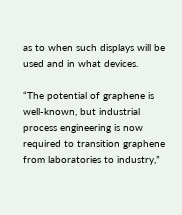as to when such displays will be used and in what devices.

“The potential of graphene is well-known, but industrial process engineering is now required to transition graphene from laboratories to industry,”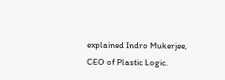explained Indro Mukerjee, CEO of Plastic Logic.